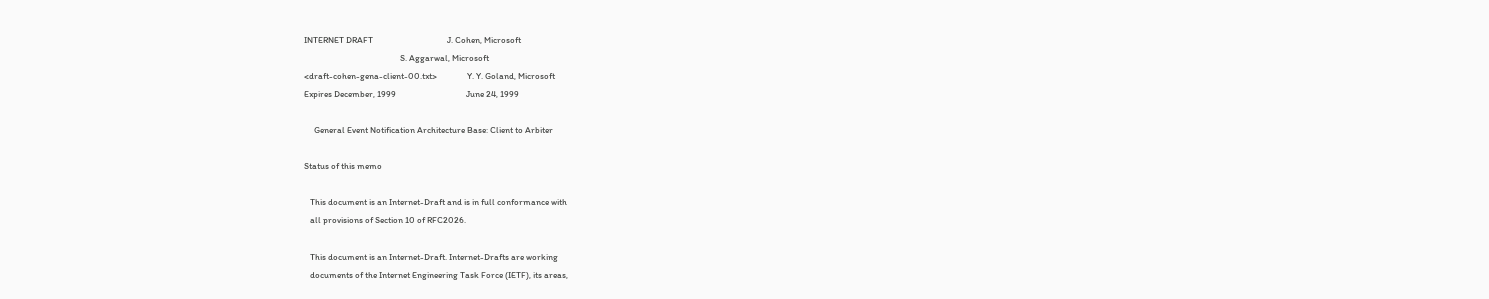INTERNET DRAFT                                     J. Cohen, Microsoft
                                                S. Aggarwal, Microsoft
<draft-cohen-gena-client-00.txt>               Y. Y. Goland, Microsoft
Expires December, 1999                                   June 24, 1999

     General Event Notification Architecture Base: Client to Arbiter

Status of this memo

   This document is an Internet-Draft and is in full conformance with
   all provisions of Section 10 of RFC2026.

   This document is an Internet-Draft. Internet-Drafts are working
   documents of the Internet Engineering Task Force (IETF), its areas,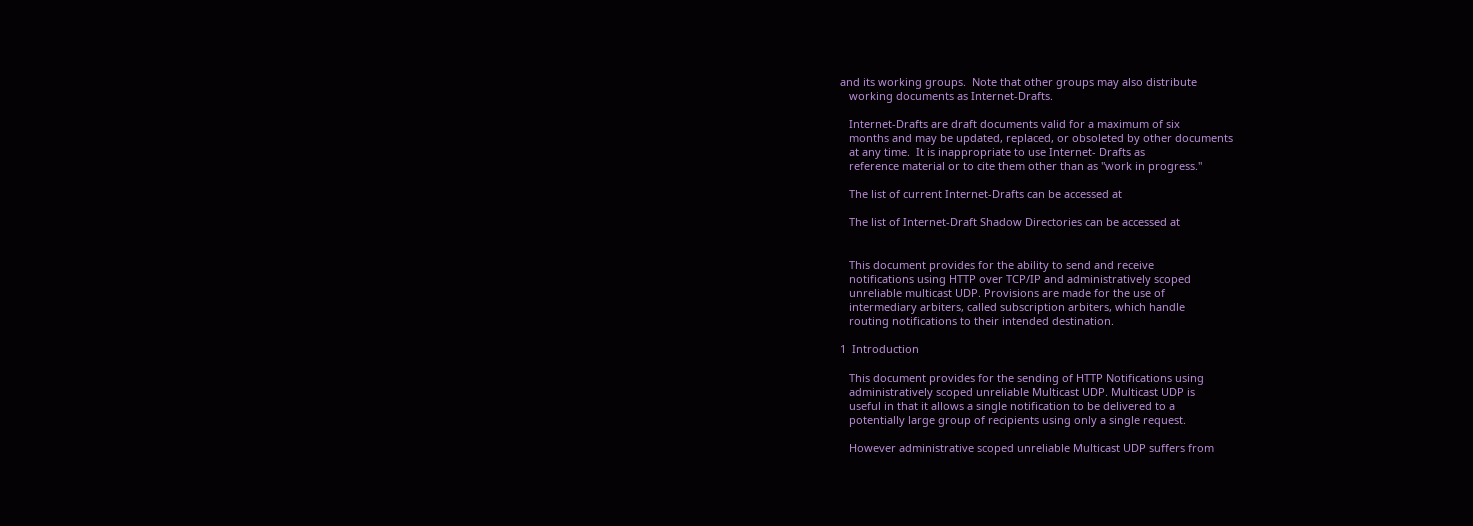and its working groups.  Note that other groups may also distribute
   working documents as Internet-Drafts.

   Internet-Drafts are draft documents valid for a maximum of six
   months and may be updated, replaced, or obsoleted by other documents
   at any time.  It is inappropriate to use Internet- Drafts as
   reference material or to cite them other than as "work in progress."

   The list of current Internet-Drafts can be accessed at

   The list of Internet-Draft Shadow Directories can be accessed at


   This document provides for the ability to send and receive
   notifications using HTTP over TCP/IP and administratively scoped
   unreliable multicast UDP. Provisions are made for the use of
   intermediary arbiters, called subscription arbiters, which handle
   routing notifications to their intended destination.

1  Introduction

   This document provides for the sending of HTTP Notifications using
   administratively scoped unreliable Multicast UDP. Multicast UDP is
   useful in that it allows a single notification to be delivered to a
   potentially large group of recipients using only a single request.

   However administrative scoped unreliable Multicast UDP suffers from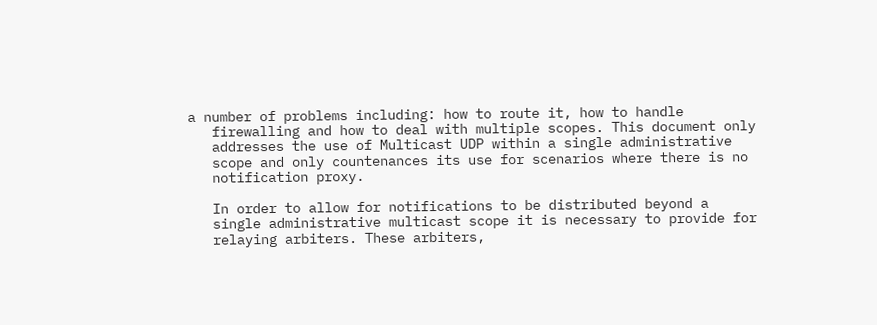a number of problems including: how to route it, how to handle
   firewalling and how to deal with multiple scopes. This document only
   addresses the use of Multicast UDP within a single administrative
   scope and only countenances its use for scenarios where there is no
   notification proxy.

   In order to allow for notifications to be distributed beyond a
   single administrative multicast scope it is necessary to provide for
   relaying arbiters. These arbiters,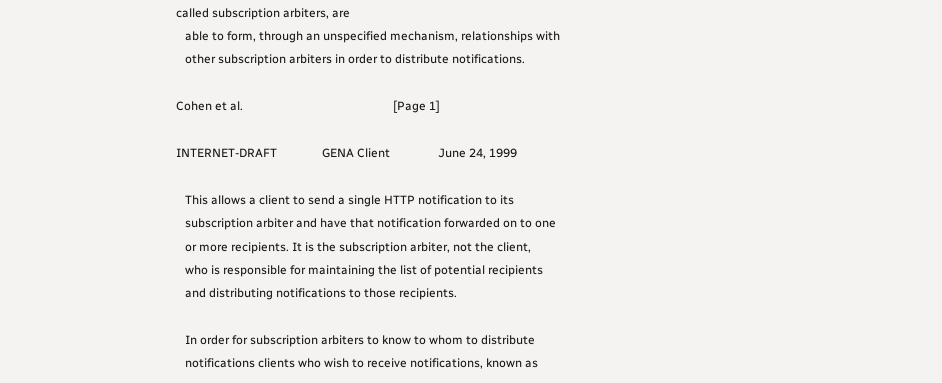called subscription arbiters, are
   able to form, through an unspecified mechanism, relationships with
   other subscription arbiters in order to distribute notifications.

Cohen et al.                                                  [Page 1]

INTERNET-DRAFT               GENA Client                June 24, 1999

   This allows a client to send a single HTTP notification to its
   subscription arbiter and have that notification forwarded on to one
   or more recipients. It is the subscription arbiter, not the client,
   who is responsible for maintaining the list of potential recipients
   and distributing notifications to those recipients.

   In order for subscription arbiters to know to whom to distribute
   notifications clients who wish to receive notifications, known as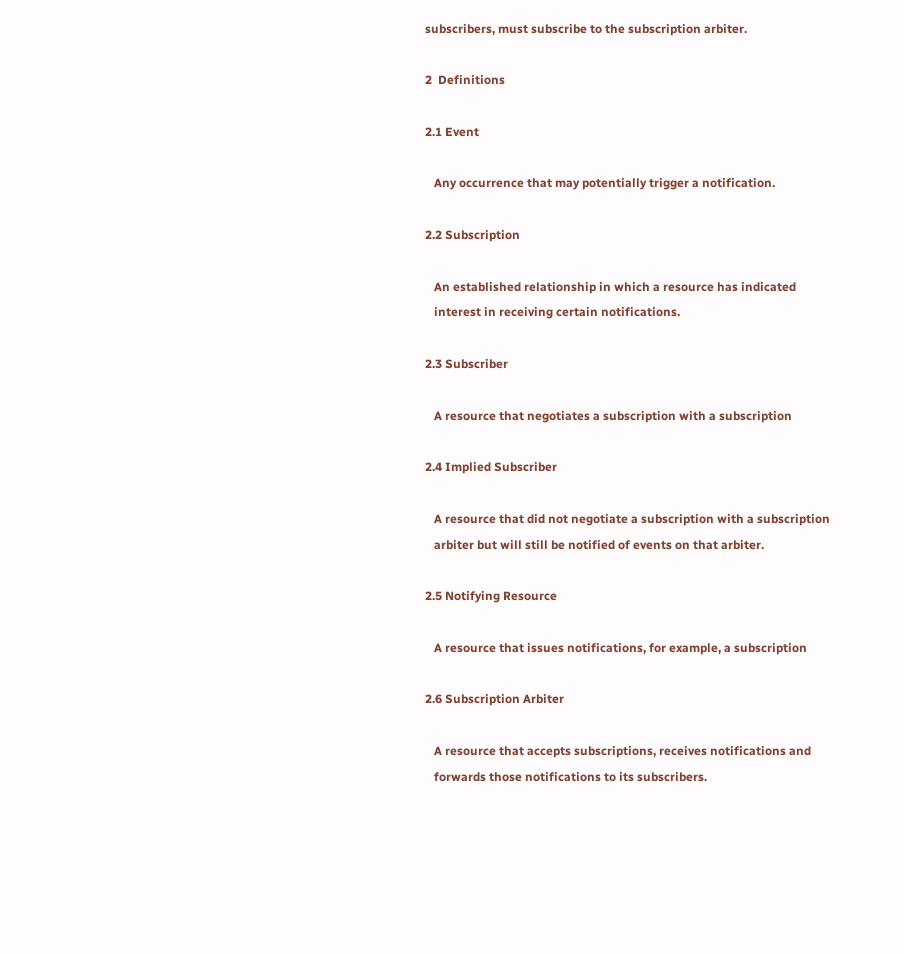subscribers, must subscribe to the subscription arbiter.

2  Definitions

2.1 Event

   Any occurrence that may potentially trigger a notification.

2.2 Subscription

   An established relationship in which a resource has indicated
   interest in receiving certain notifications.

2.3 Subscriber

   A resource that negotiates a subscription with a subscription

2.4 Implied Subscriber

   A resource that did not negotiate a subscription with a subscription
   arbiter but will still be notified of events on that arbiter.

2.5 Notifying Resource

   A resource that issues notifications, for example, a subscription

2.6 Subscription Arbiter

   A resource that accepts subscriptions, receives notifications and
   forwards those notifications to its subscribers.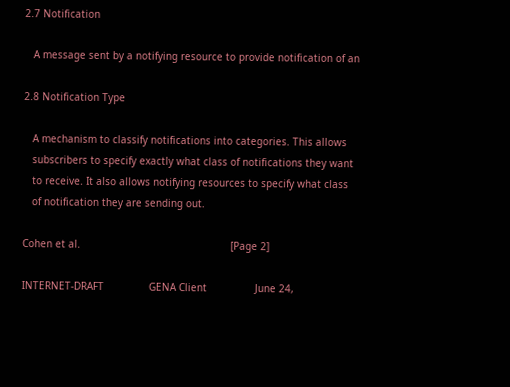2.7 Notification

   A message sent by a notifying resource to provide notification of an

2.8 Notification Type

   A mechanism to classify notifications into categories. This allows
   subscribers to specify exactly what class of notifications they want
   to receive. It also allows notifying resources to specify what class
   of notification they are sending out.

Cohen et al.                                                  [Page 2]

INTERNET-DRAFT               GENA Client                June 24,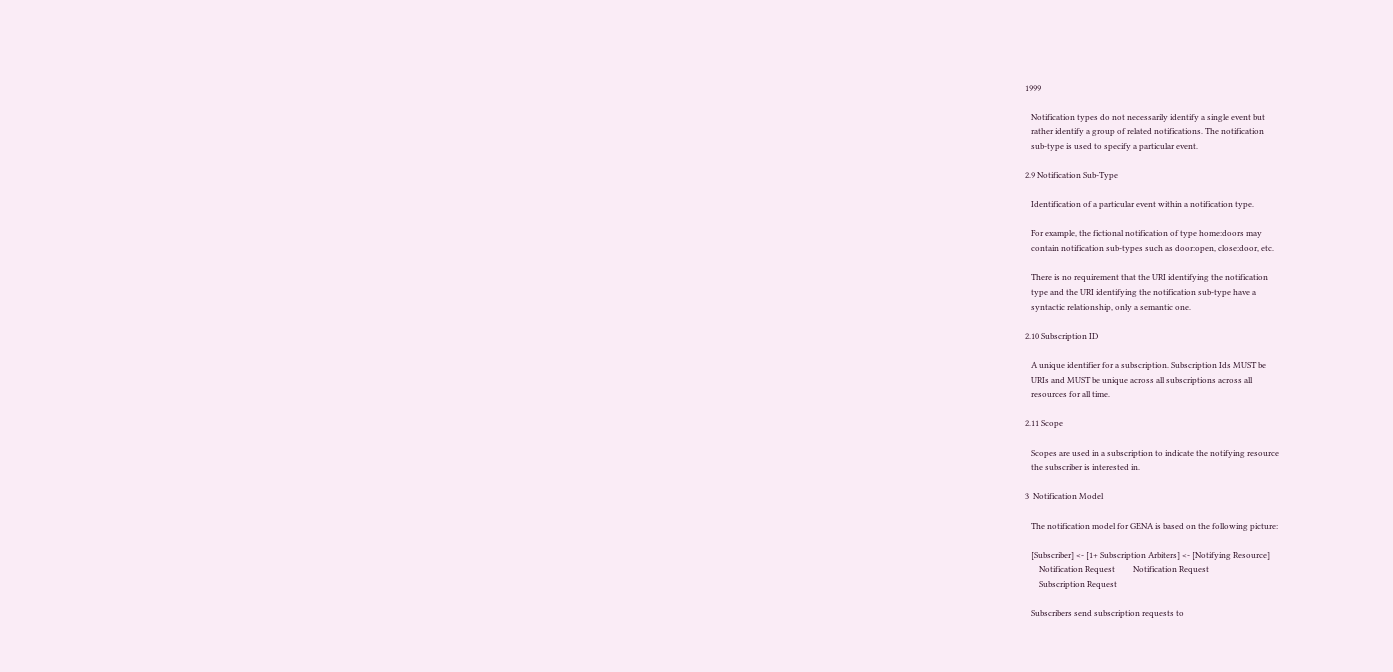1999

   Notification types do not necessarily identify a single event but
   rather identify a group of related notifications. The notification
   sub-type is used to specify a particular event.

2.9 Notification Sub-Type

   Identification of a particular event within a notification type.

   For example, the fictional notification of type home:doors may
   contain notification sub-types such as door:open, close:door, etc.

   There is no requirement that the URI identifying the notification
   type and the URI identifying the notification sub-type have a
   syntactic relationship, only a semantic one.

2.10 Subscription ID

   A unique identifier for a subscription. Subscription Ids MUST be
   URIs and MUST be unique across all subscriptions across all
   resources for all time.

2.11 Scope

   Scopes are used in a subscription to indicate the notifying resource
   the subscriber is interested in.

3  Notification Model

   The notification model for GENA is based on the following picture:

   [Subscriber] <- [1+ Subscription Arbiters] <- [Notifying Resource]
       Notification Request         Notification Request
       Subscription Request

   Subscribers send subscription requests to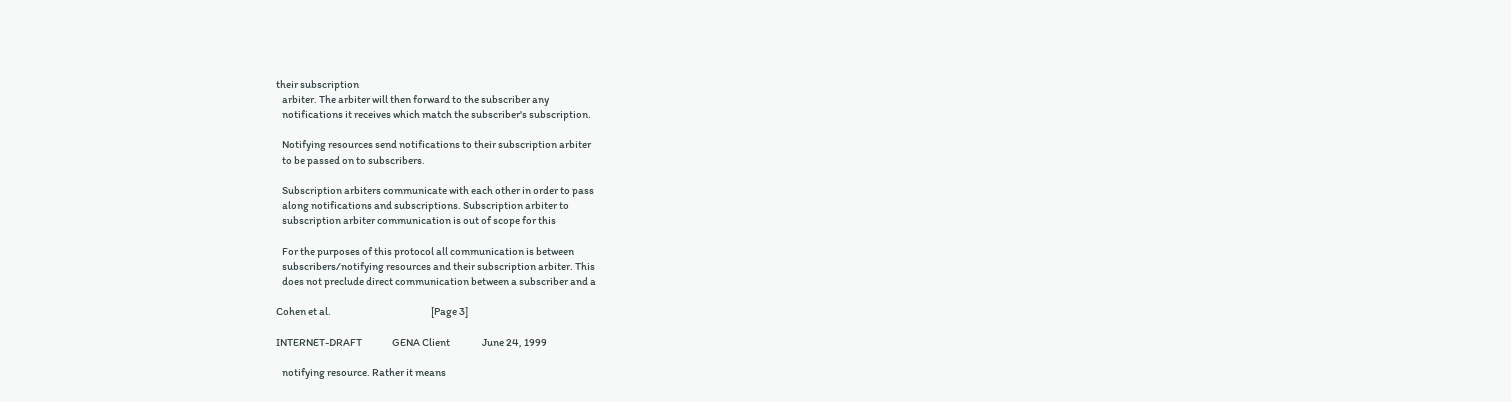their subscription
   arbiter. The arbiter will then forward to the subscriber any
   notifications it receives which match the subscriber's subscription.

   Notifying resources send notifications to their subscription arbiter
   to be passed on to subscribers.

   Subscription arbiters communicate with each other in order to pass
   along notifications and subscriptions. Subscription arbiter to
   subscription arbiter communication is out of scope for this

   For the purposes of this protocol all communication is between
   subscribers/notifying resources and their subscription arbiter. This
   does not preclude direct communication between a subscriber and a

Cohen et al.                                                  [Page 3]

INTERNET-DRAFT               GENA Client                June 24, 1999

   notifying resource. Rather it means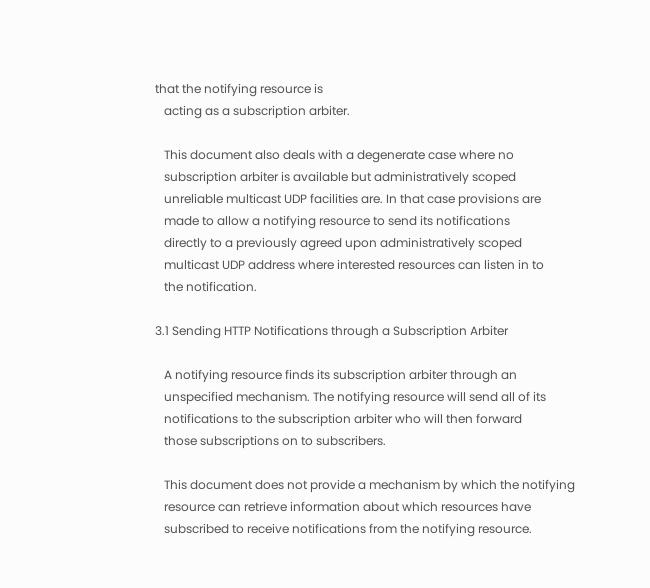that the notifying resource is
   acting as a subscription arbiter.

   This document also deals with a degenerate case where no
   subscription arbiter is available but administratively scoped
   unreliable multicast UDP facilities are. In that case provisions are
   made to allow a notifying resource to send its notifications
   directly to a previously agreed upon administratively scoped
   multicast UDP address where interested resources can listen in to
   the notification.

3.1 Sending HTTP Notifications through a Subscription Arbiter

   A notifying resource finds its subscription arbiter through an
   unspecified mechanism. The notifying resource will send all of its
   notifications to the subscription arbiter who will then forward
   those subscriptions on to subscribers.

   This document does not provide a mechanism by which the notifying
   resource can retrieve information about which resources have
   subscribed to receive notifications from the notifying resource.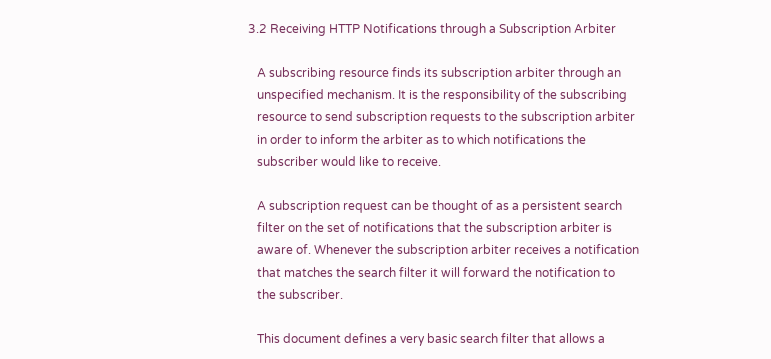3.2 Receiving HTTP Notifications through a Subscription Arbiter

   A subscribing resource finds its subscription arbiter through an
   unspecified mechanism. It is the responsibility of the subscribing
   resource to send subscription requests to the subscription arbiter
   in order to inform the arbiter as to which notifications the
   subscriber would like to receive.

   A subscription request can be thought of as a persistent search
   filter on the set of notifications that the subscription arbiter is
   aware of. Whenever the subscription arbiter receives a notification
   that matches the search filter it will forward the notification to
   the subscriber.

   This document defines a very basic search filter that allows a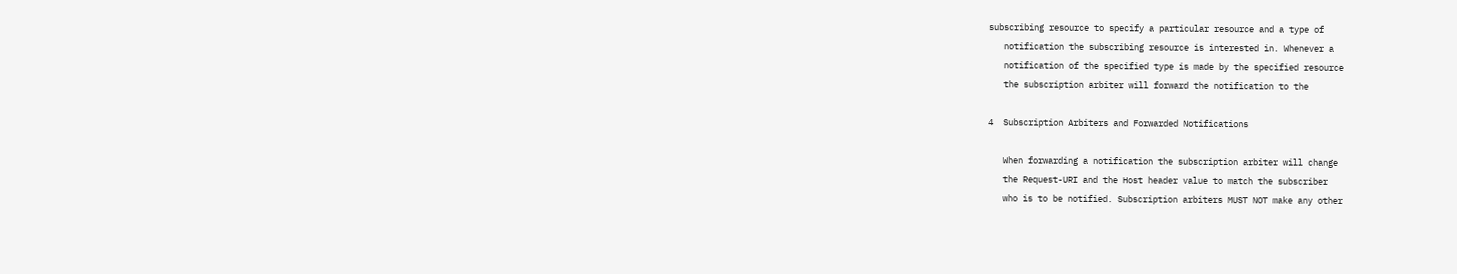subscribing resource to specify a particular resource and a type of
   notification the subscribing resource is interested in. Whenever a
   notification of the specified type is made by the specified resource
   the subscription arbiter will forward the notification to the

4  Subscription Arbiters and Forwarded Notifications

   When forwarding a notification the subscription arbiter will change
   the Request-URI and the Host header value to match the subscriber
   who is to be notified. Subscription arbiters MUST NOT make any other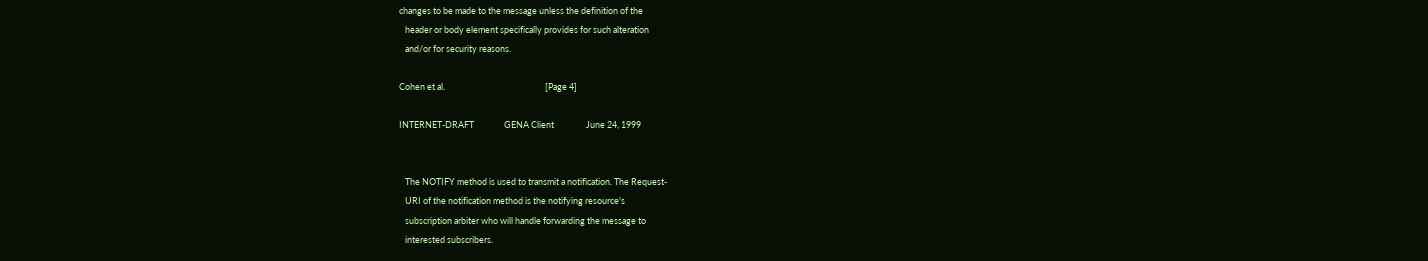changes to be made to the message unless the definition of the
   header or body element specifically provides for such alteration
   and/or for security reasons.

Cohen et al.                                                  [Page 4]

INTERNET-DRAFT               GENA Client                June 24, 1999


   The NOTIFY method is used to transmit a notification. The Request-
   URI of the notification method is the notifying resource's
   subscription arbiter who will handle forwarding the message to
   interested subscribers.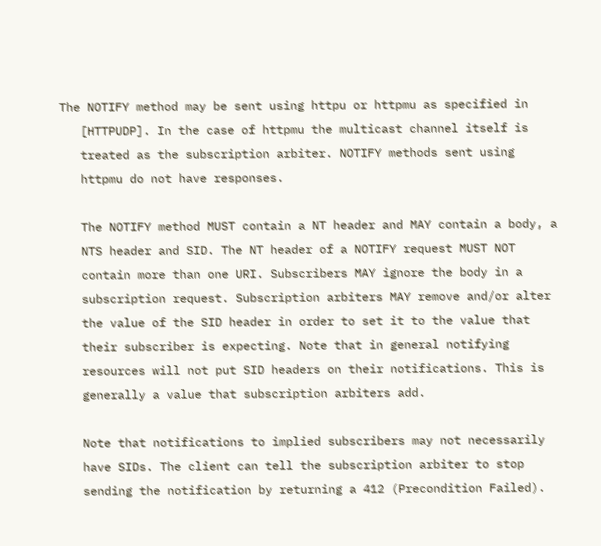The NOTIFY method may be sent using httpu or httpmu as specified in
   [HTTPUDP]. In the case of httpmu the multicast channel itself is
   treated as the subscription arbiter. NOTIFY methods sent using
   httpmu do not have responses.

   The NOTIFY method MUST contain a NT header and MAY contain a body, a
   NTS header and SID. The NT header of a NOTIFY request MUST NOT
   contain more than one URI. Subscribers MAY ignore the body in a
   subscription request. Subscription arbiters MAY remove and/or alter
   the value of the SID header in order to set it to the value that
   their subscriber is expecting. Note that in general notifying
   resources will not put SID headers on their notifications. This is
   generally a value that subscription arbiters add.

   Note that notifications to implied subscribers may not necessarily
   have SIDs. The client can tell the subscription arbiter to stop
   sending the notification by returning a 412 (Precondition Failed).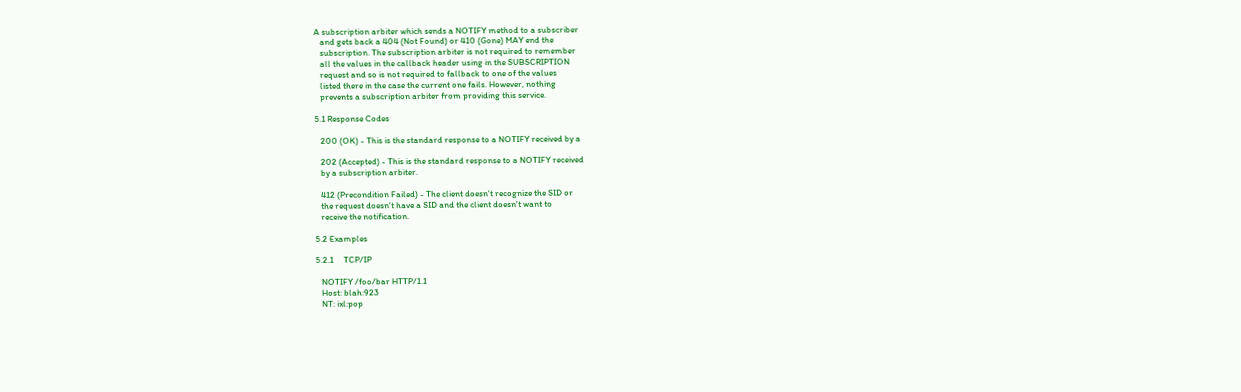A subscription arbiter which sends a NOTIFY method to a subscriber
   and gets back a 404 (Not Found) or 410 (Gone) MAY end the
   subscription. The subscription arbiter is not required to remember
   all the values in the callback header using in the SUBSCRIPTION
   request and so is not required to fallback to one of the values
   listed there in the case the current one fails. However, nothing
   prevents a subscription arbiter from providing this service.

5.1 Response Codes

   200 (OK) - This is the standard response to a NOTIFY received by a

   202 (Accepted) - This is the standard response to a NOTIFY received
   by a subscription arbiter.

   412 (Precondition Failed) - The client doesn't recognize the SID or
   the request doesn't have a SID and the client doesn't want to
   receive the notification.

5.2 Examples

5.2.1     TCP/IP

   NOTIFY /foo/bar HTTP/1.1
   Host: blah:923
   NT: ixl:pop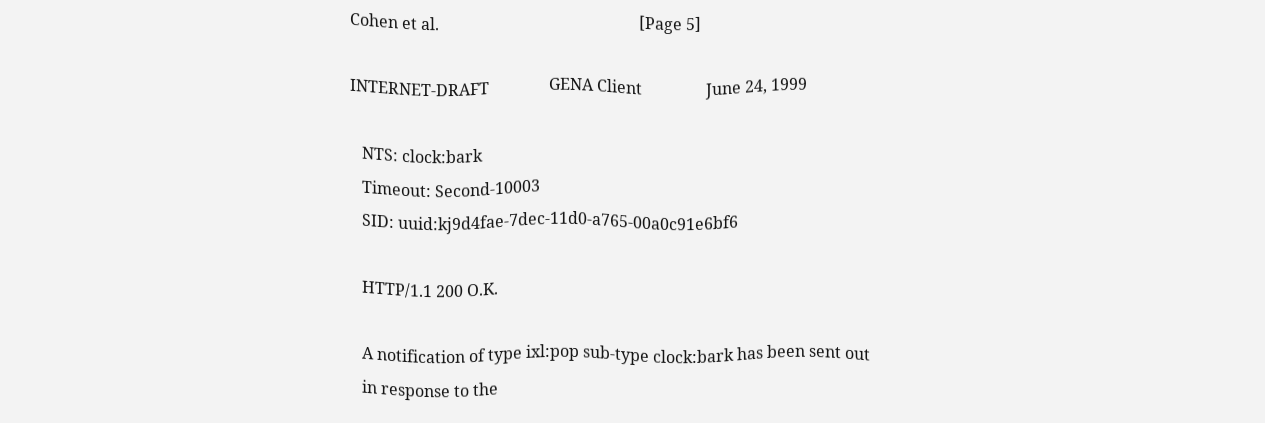Cohen et al.                                                  [Page 5]

INTERNET-DRAFT               GENA Client                June 24, 1999

   NTS: clock:bark
   Timeout: Second-10003
   SID: uuid:kj9d4fae-7dec-11d0-a765-00a0c91e6bf6

   HTTP/1.1 200 O.K.

   A notification of type ixl:pop sub-type clock:bark has been sent out
   in response to the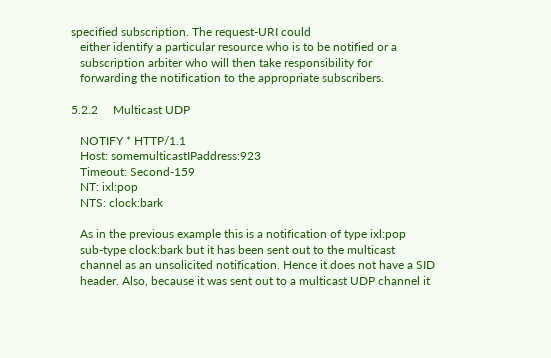specified subscription. The request-URI could
   either identify a particular resource who is to be notified or a
   subscription arbiter who will then take responsibility for
   forwarding the notification to the appropriate subscribers.

5.2.2     Multicast UDP

   NOTIFY * HTTP/1.1
   Host: somemulticastIPaddress:923
   Timeout: Second-159
   NT: ixl:pop
   NTS: clock:bark

   As in the previous example this is a notification of type ixl:pop
   sub-type clock:bark but it has been sent out to the multicast
   channel as an unsolicited notification. Hence it does not have a SID
   header. Also, because it was sent out to a multicast UDP channel it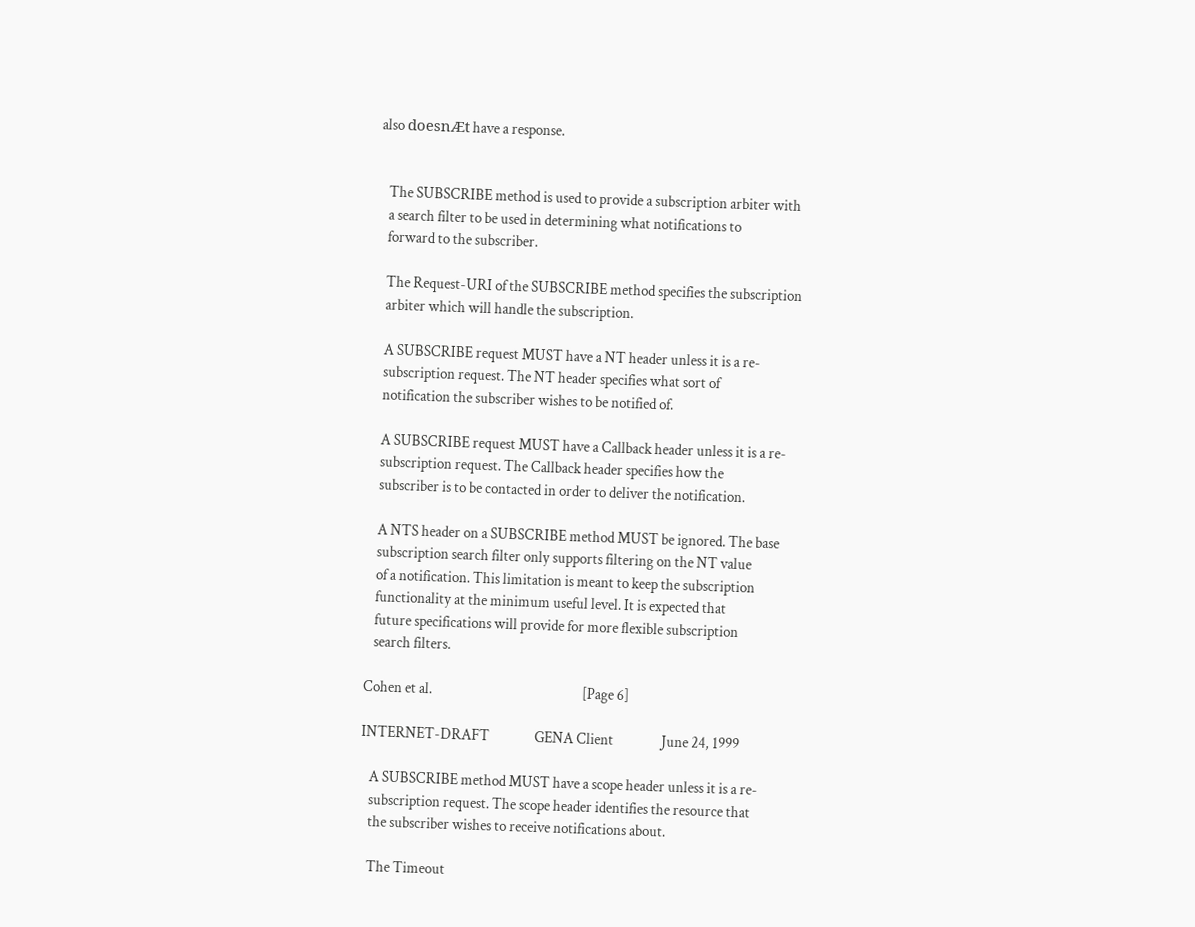also doesnÆt have a response.


   The SUBSCRIBE method is used to provide a subscription arbiter with
   a search filter to be used in determining what notifications to
   forward to the subscriber.

   The Request-URI of the SUBSCRIBE method specifies the subscription
   arbiter which will handle the subscription.

   A SUBSCRIBE request MUST have a NT header unless it is a re-
   subscription request. The NT header specifies what sort of
   notification the subscriber wishes to be notified of.

   A SUBSCRIBE request MUST have a Callback header unless it is a re-
   subscription request. The Callback header specifies how the
   subscriber is to be contacted in order to deliver the notification.

   A NTS header on a SUBSCRIBE method MUST be ignored. The base
   subscription search filter only supports filtering on the NT value
   of a notification. This limitation is meant to keep the subscription
   functionality at the minimum useful level. It is expected that
   future specifications will provide for more flexible subscription
   search filters.

Cohen et al.                                                  [Page 6]

INTERNET-DRAFT               GENA Client                June 24, 1999

   A SUBSCRIBE method MUST have a scope header unless it is a re-
   subscription request. The scope header identifies the resource that
   the subscriber wishes to receive notifications about.

   The Timeout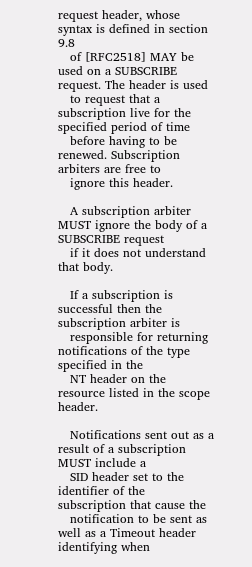request header, whose syntax is defined in section 9.8
   of [RFC2518] MAY be used on a SUBSCRIBE request. The header is used
   to request that a subscription live for the specified period of time
   before having to be renewed. Subscription arbiters are free to
   ignore this header.

   A subscription arbiter MUST ignore the body of a SUBSCRIBE request
   if it does not understand that body.

   If a subscription is successful then the subscription arbiter is
   responsible for returning notifications of the type specified in the
   NT header on the resource listed in the scope header.

   Notifications sent out as a result of a subscription MUST include a
   SID header set to the identifier of the subscription that cause the
   notification to be sent as well as a Timeout header identifying when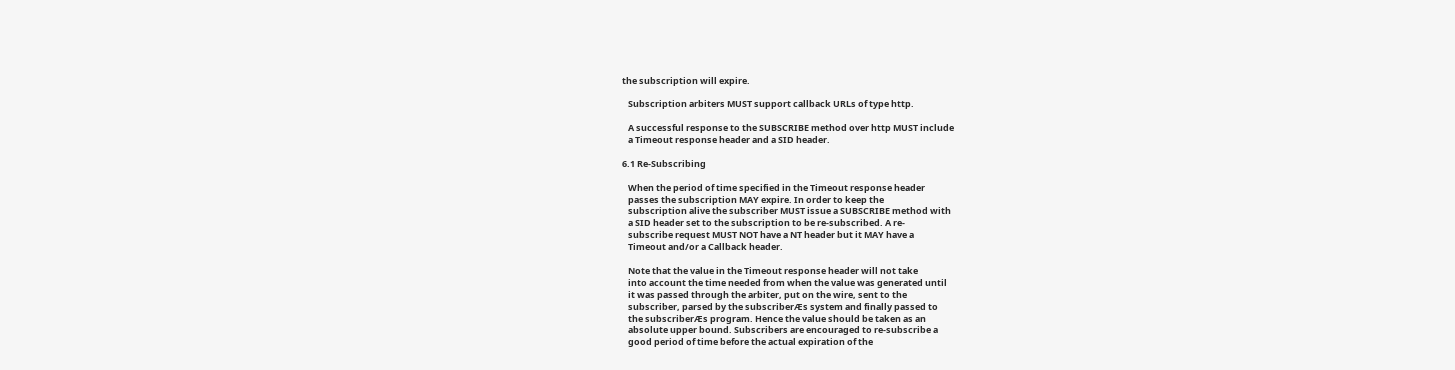the subscription will expire.

   Subscription arbiters MUST support callback URLs of type http.

   A successful response to the SUBSCRIBE method over http MUST include
   a Timeout response header and a SID header.

6.1 Re-Subscribing

   When the period of time specified in the Timeout response header
   passes the subscription MAY expire. In order to keep the
   subscription alive the subscriber MUST issue a SUBSCRIBE method with
   a SID header set to the subscription to be re-subscribed. A re-
   subscribe request MUST NOT have a NT header but it MAY have a
   Timeout and/or a Callback header.

   Note that the value in the Timeout response header will not take
   into account the time needed from when the value was generated until
   it was passed through the arbiter, put on the wire, sent to the
   subscriber, parsed by the subscriberÆs system and finally passed to
   the subscriberÆs program. Hence the value should be taken as an
   absolute upper bound. Subscribers are encouraged to re-subscribe a
   good period of time before the actual expiration of the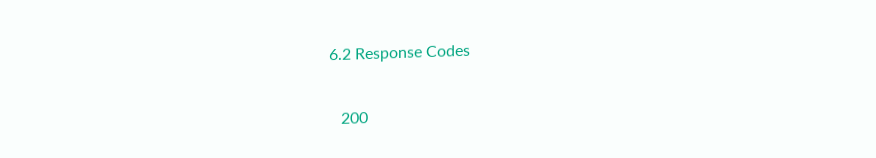6.2 Response Codes

   200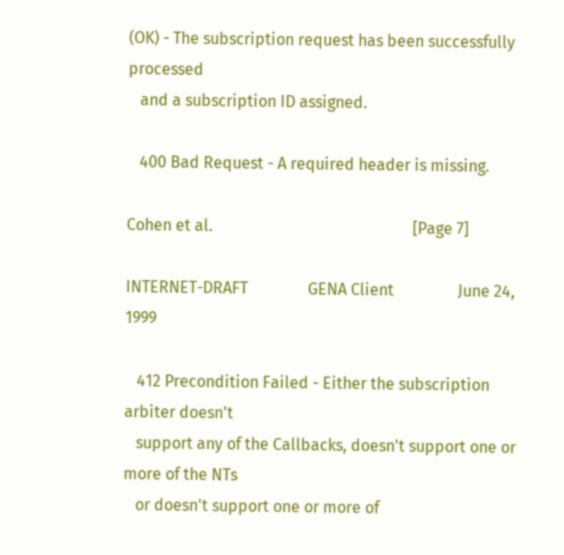(OK) - The subscription request has been successfully processed
   and a subscription ID assigned.

   400 Bad Request - A required header is missing.

Cohen et al.                                                  [Page 7]

INTERNET-DRAFT               GENA Client                June 24, 1999

   412 Precondition Failed - Either the subscription arbiter doesn't
   support any of the Callbacks, doesn't support one or more of the NTs
   or doesn't support one or more of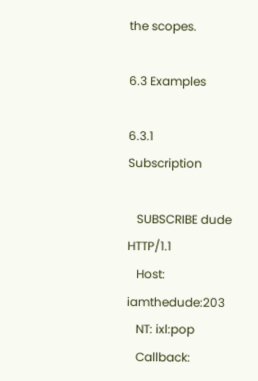the scopes.

6.3 Examples

6.3.1     Subscription

   SUBSCRIBE dude HTTP/1.1
   Host: iamthedude:203
   NT: ixl:pop
   Callback: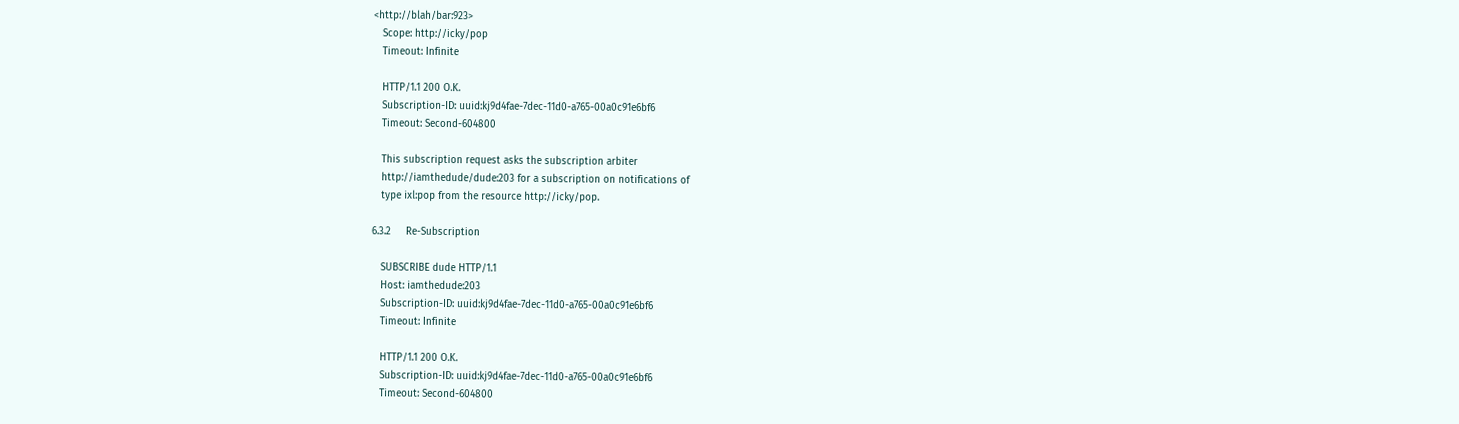<http://blah/bar:923>
   Scope: http://icky/pop
   Timeout: Infinite

   HTTP/1.1 200 O.K.
   Subscription-ID: uuid:kj9d4fae-7dec-11d0-a765-00a0c91e6bf6
   Timeout: Second-604800

   This subscription request asks the subscription arbiter
   http://iamthedude/dude:203 for a subscription on notifications of
   type ixl:pop from the resource http://icky/pop.

6.3.2     Re-Subscription

   SUBSCRIBE dude HTTP/1.1
   Host: iamthedude:203
   Subscription-ID: uuid:kj9d4fae-7dec-11d0-a765-00a0c91e6bf6
   Timeout: Infinite

   HTTP/1.1 200 O.K.
   Subscription-ID: uuid:kj9d4fae-7dec-11d0-a765-00a0c91e6bf6
   Timeout: Second-604800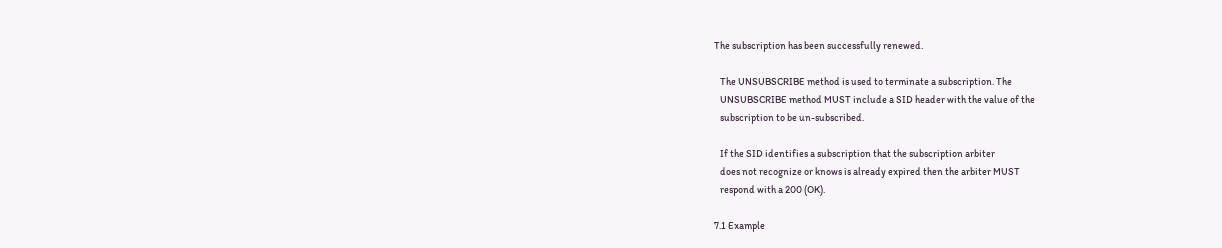The subscription has been successfully renewed.

   The UNSUBSCRIBE method is used to terminate a subscription. The
   UNSUBSCRIBE method MUST include a SID header with the value of the
   subscription to be un-subscribed.

   If the SID identifies a subscription that the subscription arbiter
   does not recognize or knows is already expired then the arbiter MUST
   respond with a 200 (OK).

7.1 Example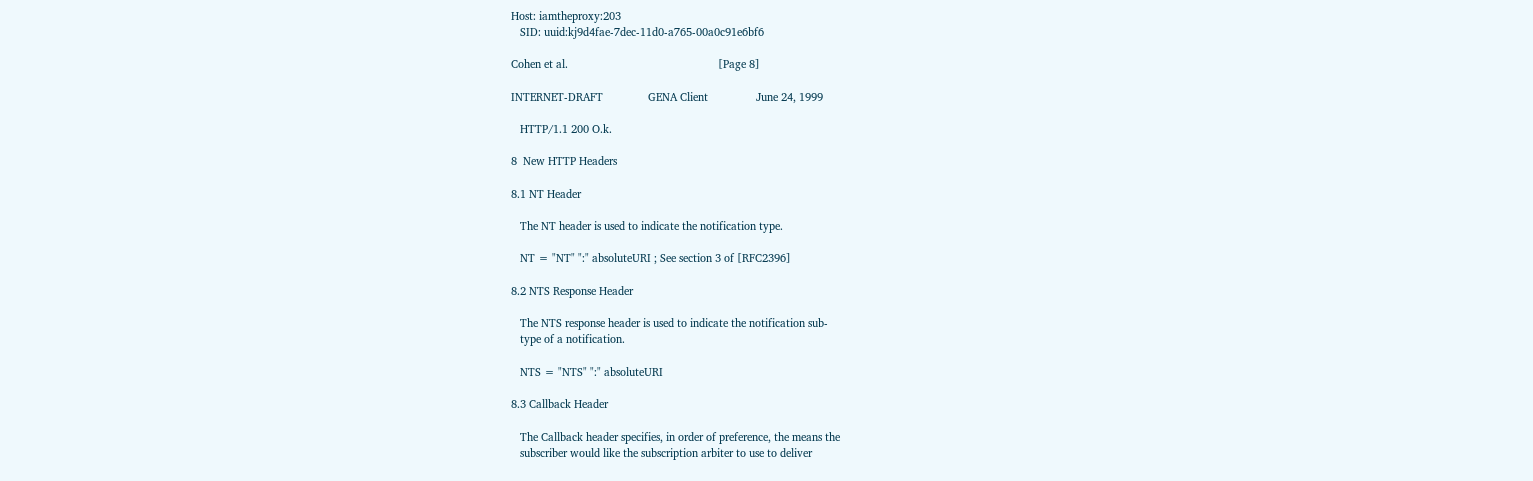Host: iamtheproxy:203
   SID: uuid:kj9d4fae-7dec-11d0-a765-00a0c91e6bf6

Cohen et al.                                                  [Page 8]

INTERNET-DRAFT               GENA Client                June 24, 1999

   HTTP/1.1 200 O.k.

8  New HTTP Headers

8.1 NT Header

   The NT header is used to indicate the notification type.

   NT = "NT" ":" absoluteURI ; See section 3 of [RFC2396]

8.2 NTS Response Header

   The NTS response header is used to indicate the notification sub-
   type of a notification.

   NTS = "NTS" ":" absoluteURI

8.3 Callback Header

   The Callback header specifies, in order of preference, the means the
   subscriber would like the subscription arbiter to use to deliver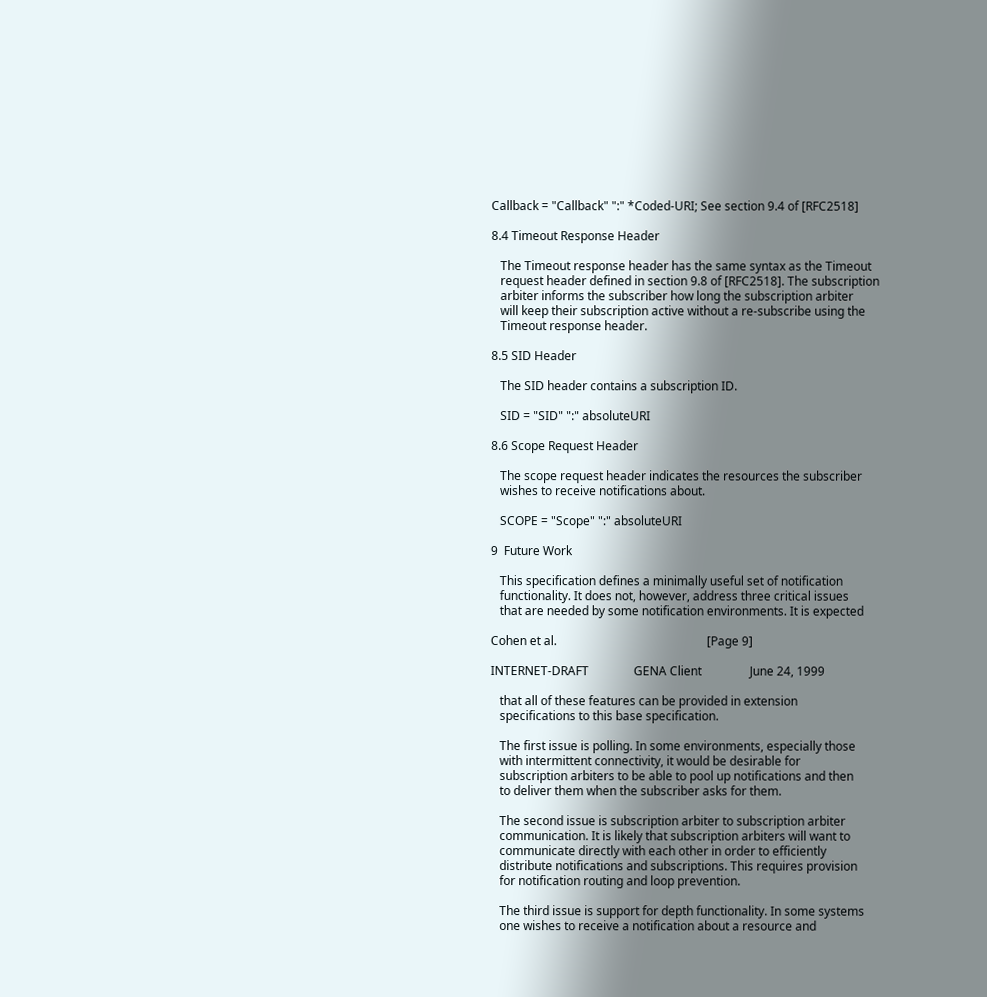Callback = "Callback" ":" *Coded-URI; See section 9.4 of [RFC2518]

8.4 Timeout Response Header

   The Timeout response header has the same syntax as the Timeout
   request header defined in section 9.8 of [RFC2518]. The subscription
   arbiter informs the subscriber how long the subscription arbiter
   will keep their subscription active without a re-subscribe using the
   Timeout response header.

8.5 SID Header

   The SID header contains a subscription ID.

   SID = "SID" ":" absoluteURI

8.6 Scope Request Header

   The scope request header indicates the resources the subscriber
   wishes to receive notifications about.

   SCOPE = "Scope" ":" absoluteURI

9  Future Work

   This specification defines a minimally useful set of notification
   functionality. It does not, however, address three critical issues
   that are needed by some notification environments. It is expected

Cohen et al.                                                  [Page 9]

INTERNET-DRAFT               GENA Client                June 24, 1999

   that all of these features can be provided in extension
   specifications to this base specification.

   The first issue is polling. In some environments, especially those
   with intermittent connectivity, it would be desirable for
   subscription arbiters to be able to pool up notifications and then
   to deliver them when the subscriber asks for them.

   The second issue is subscription arbiter to subscription arbiter
   communication. It is likely that subscription arbiters will want to
   communicate directly with each other in order to efficiently
   distribute notifications and subscriptions. This requires provision
   for notification routing and loop prevention.

   The third issue is support for depth functionality. In some systems
   one wishes to receive a notification about a resource and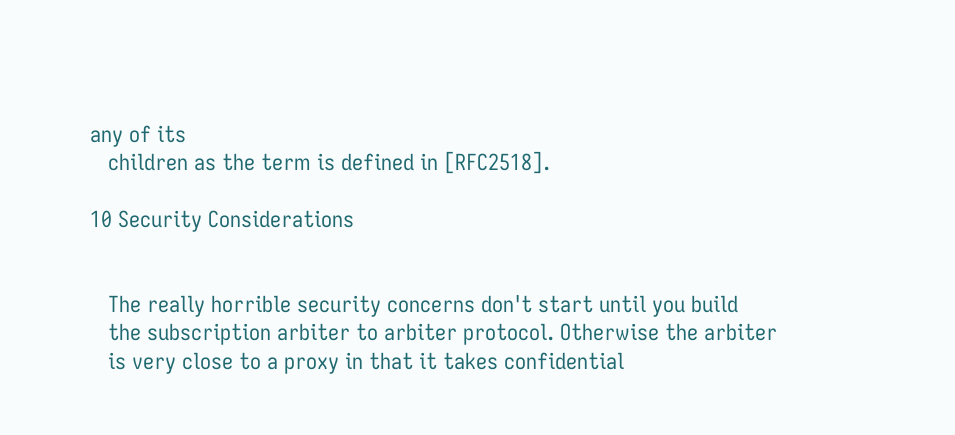any of its
   children as the term is defined in [RFC2518].

10 Security Considerations


   The really horrible security concerns don't start until you build
   the subscription arbiter to arbiter protocol. Otherwise the arbiter
   is very close to a proxy in that it takes confidential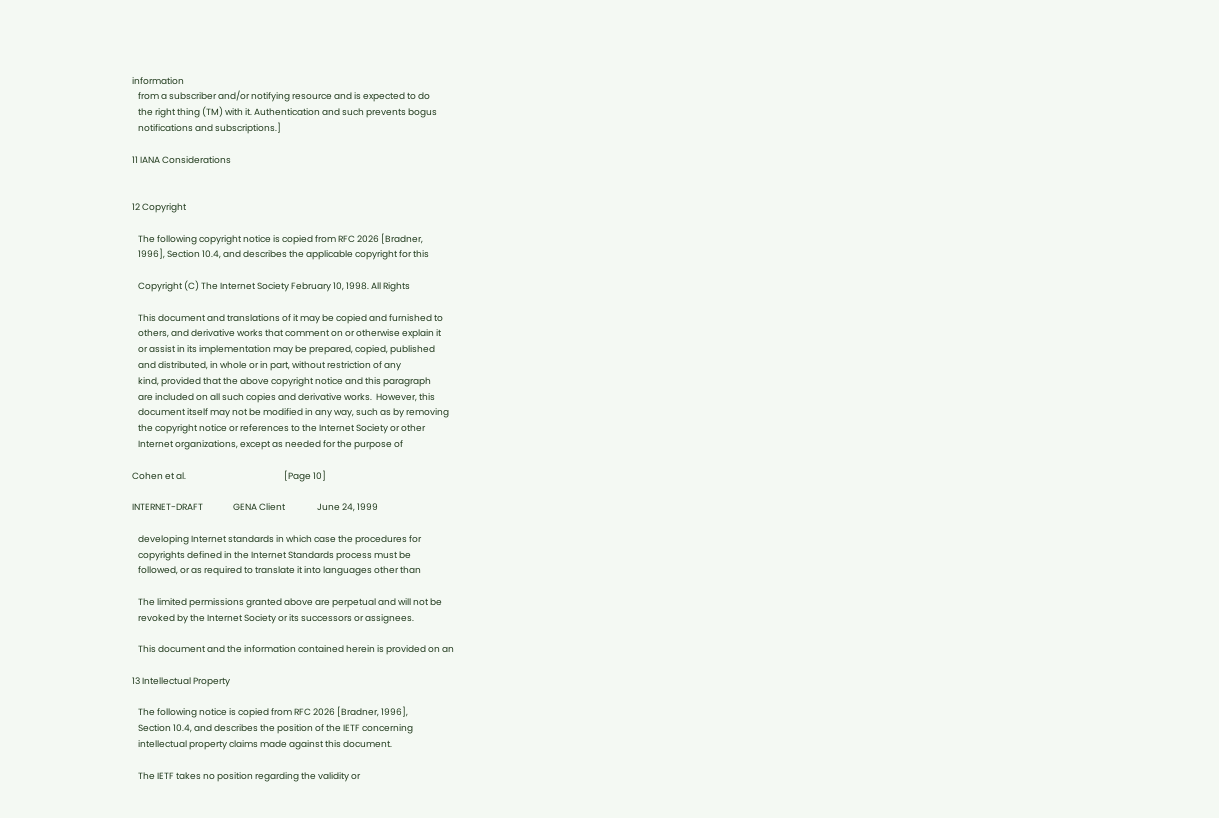information
   from a subscriber and/or notifying resource and is expected to do
   the right thing (TM) with it. Authentication and such prevents bogus
   notifications and subscriptions.]

11 IANA Considerations


12 Copyright

   The following copyright notice is copied from RFC 2026 [Bradner,
   1996], Section 10.4, and describes the applicable copyright for this

   Copyright (C) The Internet Society February 10, 1998. All Rights

   This document and translations of it may be copied and furnished to
   others, and derivative works that comment on or otherwise explain it
   or assist in its implementation may be prepared, copied, published
   and distributed, in whole or in part, without restriction of any
   kind, provided that the above copyright notice and this paragraph
   are included on all such copies and derivative works.  However, this
   document itself may not be modified in any way, such as by removing
   the copyright notice or references to the Internet Society or other
   Internet organizations, except as needed for the purpose of

Cohen et al.                                                 [Page 10]

INTERNET-DRAFT               GENA Client                June 24, 1999

   developing Internet standards in which case the procedures for
   copyrights defined in the Internet Standards process must be
   followed, or as required to translate it into languages other than

   The limited permissions granted above are perpetual and will not be
   revoked by the Internet Society or its successors or assignees.

   This document and the information contained herein is provided on an

13 Intellectual Property

   The following notice is copied from RFC 2026 [Bradner, 1996],
   Section 10.4, and describes the position of the IETF concerning
   intellectual property claims made against this document.

   The IETF takes no position regarding the validity or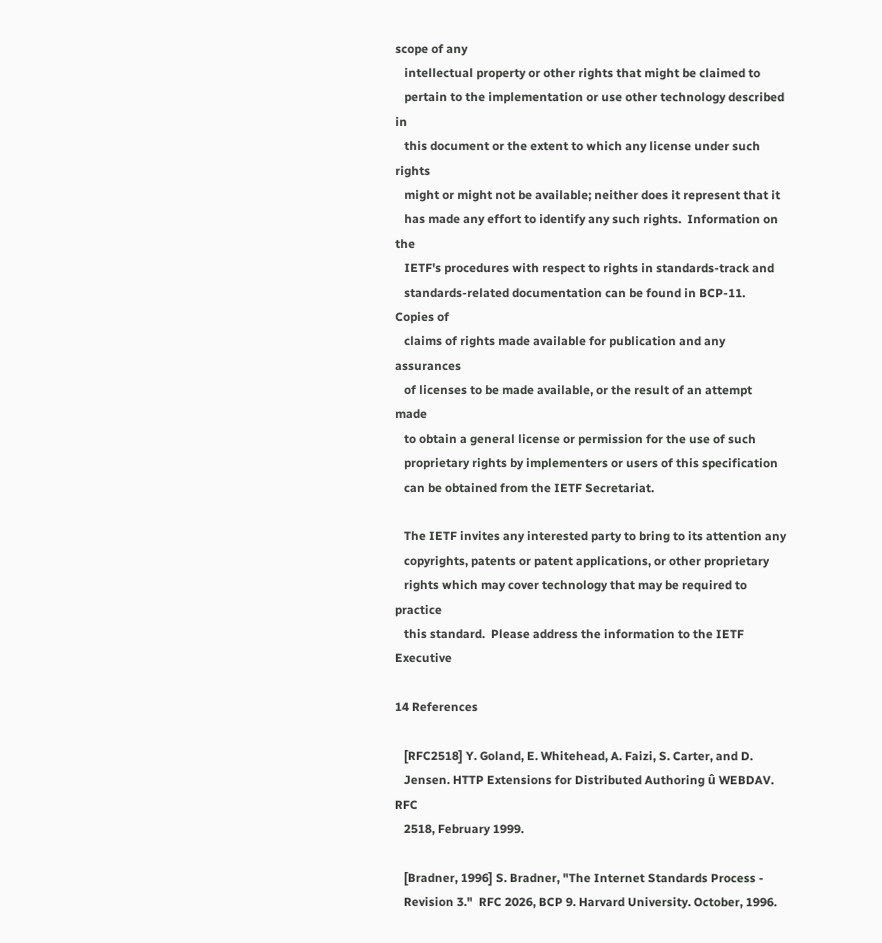scope of any
   intellectual property or other rights that might be claimed to
   pertain to the implementation or use other technology described in
   this document or the extent to which any license under such rights
   might or might not be available; neither does it represent that it
   has made any effort to identify any such rights.  Information on the
   IETF's procedures with respect to rights in standards-track and
   standards-related documentation can be found in BCP-11.  Copies of
   claims of rights made available for publication and any assurances
   of licenses to be made available, or the result of an attempt made
   to obtain a general license or permission for the use of such
   proprietary rights by implementers or users of this specification
   can be obtained from the IETF Secretariat.

   The IETF invites any interested party to bring to its attention any
   copyrights, patents or patent applications, or other proprietary
   rights which may cover technology that may be required to practice
   this standard.  Please address the information to the IETF Executive

14 References

   [RFC2518] Y. Goland, E. Whitehead, A. Faizi, S. Carter, and D.
   Jensen. HTTP Extensions for Distributed Authoring û WEBDAV. RFC
   2518, February 1999.

   [Bradner, 1996] S. Bradner, "The Internet Standards Process -
   Revision 3."  RFC 2026, BCP 9. Harvard University. October, 1996.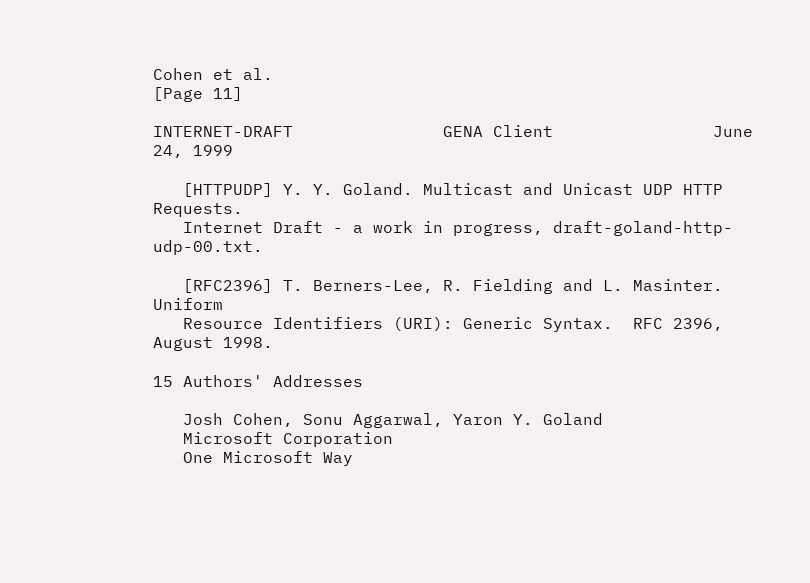Cohen et al.                                                 [Page 11]

INTERNET-DRAFT               GENA Client                June 24, 1999

   [HTTPUDP] Y. Y. Goland. Multicast and Unicast UDP HTTP Requests.
   Internet Draft - a work in progress, draft-goland-http-udp-00.txt.

   [RFC2396] T. Berners-Lee, R. Fielding and L. Masinter.  Uniform
   Resource Identifiers (URI): Generic Syntax.  RFC 2396, August 1998.

15 Authors' Addresses

   Josh Cohen, Sonu Aggarwal, Yaron Y. Goland
   Microsoft Corporation
   One Microsoft Way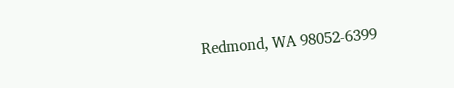Redmond, WA 98052-6399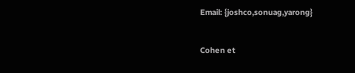Email: {joshco,sonuag,yarong}

Cohen et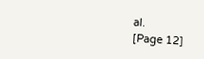al.                                                 [Page 12]